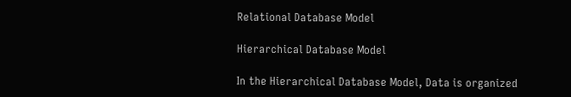Relational Database Model

Hierarchical Database Model

In the Hierarchical Database Model, Data is organized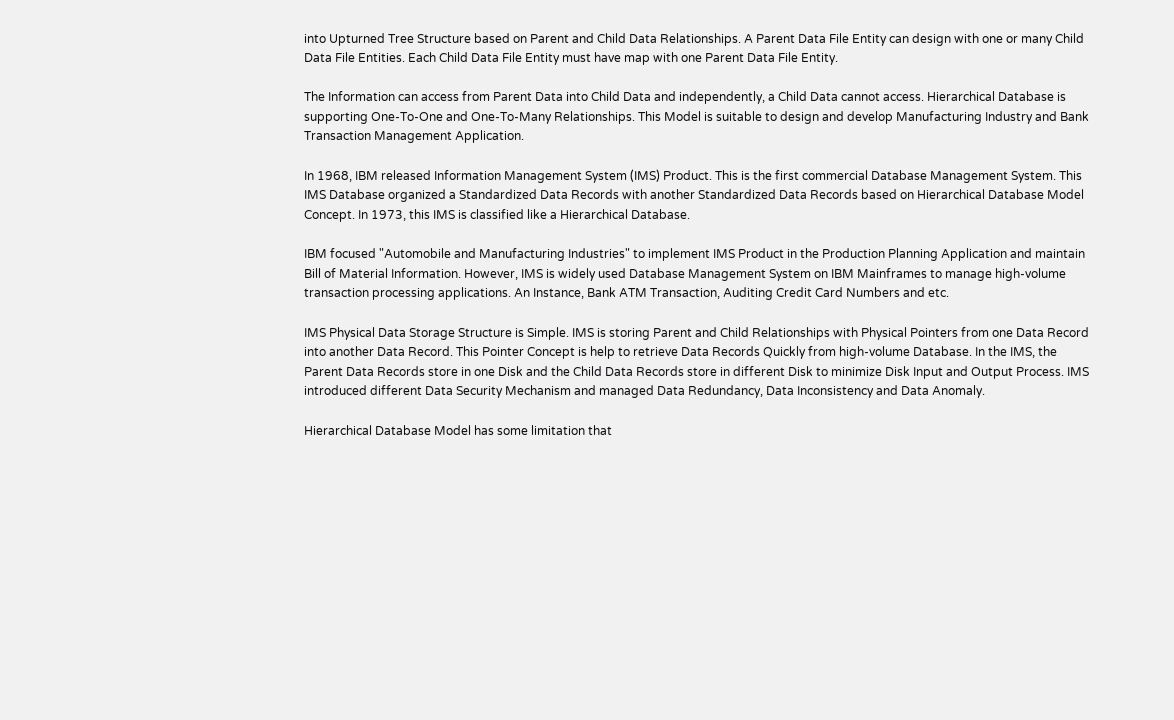into Upturned Tree Structure based on Parent and Child Data Relationships. A Parent Data File Entity can design with one or many Child Data File Entities. Each Child Data File Entity must have map with one Parent Data File Entity.

The Information can access from Parent Data into Child Data and independently, a Child Data cannot access. Hierarchical Database is supporting One-To-One and One-To-Many Relationships. This Model is suitable to design and develop Manufacturing Industry and Bank Transaction Management Application.

In 1968, IBM released Information Management System (IMS) Product. This is the first commercial Database Management System. This IMS Database organized a Standardized Data Records with another Standardized Data Records based on Hierarchical Database Model Concept. In 1973, this IMS is classified like a Hierarchical Database.

IBM focused "Automobile and Manufacturing Industries" to implement IMS Product in the Production Planning Application and maintain Bill of Material Information. However, IMS is widely used Database Management System on IBM Mainframes to manage high-volume transaction processing applications. An Instance, Bank ATM Transaction, Auditing Credit Card Numbers and etc.

IMS Physical Data Storage Structure is Simple. IMS is storing Parent and Child Relationships with Physical Pointers from one Data Record into another Data Record. This Pointer Concept is help to retrieve Data Records Quickly from high-volume Database. In the IMS, the Parent Data Records store in one Disk and the Child Data Records store in different Disk to minimize Disk Input and Output Process. IMS introduced different Data Security Mechanism and managed Data Redundancy, Data Inconsistency and Data Anomaly.

Hierarchical Database Model has some limitation that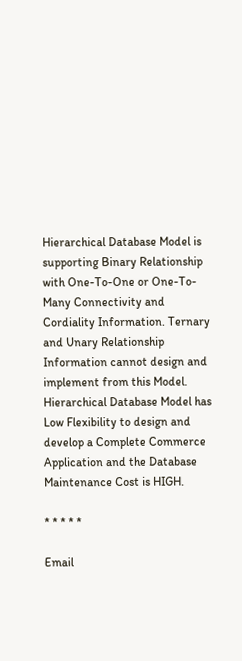Hierarchical Database Model is supporting Binary Relationship with One-To-One or One-To-Many Connectivity and Cordiality Information. Ternary and Unary Relationship Information cannot design and implement from this Model. Hierarchical Database Model has Low Flexibility to design and develop a Complete Commerce Application and the Database Maintenance Cost is HIGH.

* * * * *

Email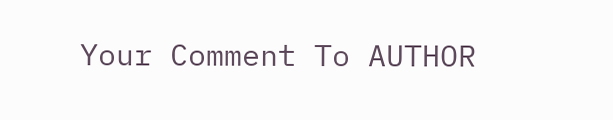Your Comment To AUTHOR